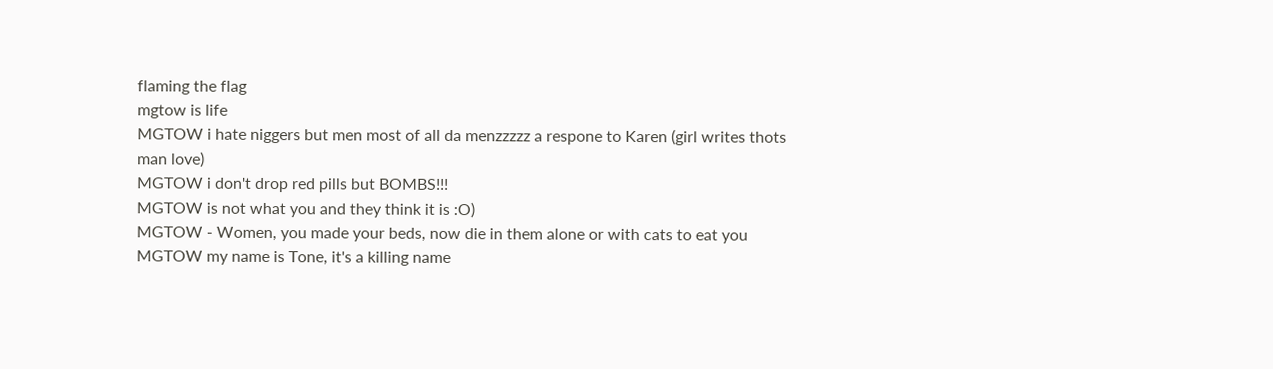flaming the flag
mgtow is life
MGTOW i hate niggers but men most of all da menzzzzz a respone to Karen (girl writes thots man love)
MGTOW i don't drop red pills but BOMBS!!!
MGTOW is not what you and they think it is :O)
MGTOW - Women, you made your beds, now die in them alone or with cats to eat you
MGTOW my name is Tone, it's a killing name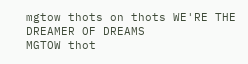mgtow thots on thots WE'RE THE DREAMER OF DREAMS
MGTOW thot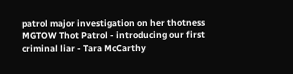patrol major investigation on her thotness
MGTOW Thot Patrol - introducing our first criminal liar - Tara McCarthy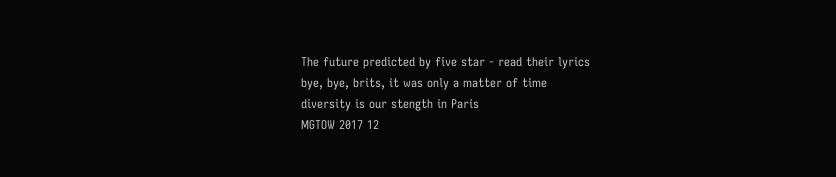The future predicted by five star - read their lyrics
bye, bye, brits, it was only a matter of time
diversity is our stength in Paris
MGTOW 2017 12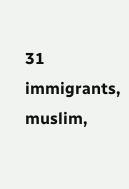31
immigrants, muslim,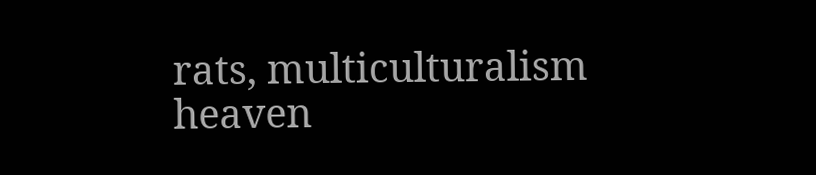rats, multiculturalism heaven